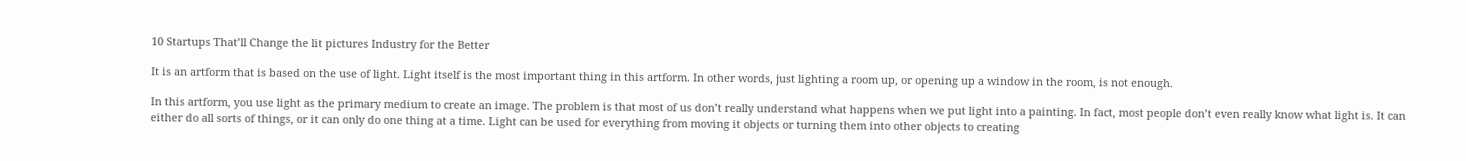10 Startups That’ll Change the lit pictures Industry for the Better

It is an artform that is based on the use of light. Light itself is the most important thing in this artform. In other words, just lighting a room up, or opening up a window in the room, is not enough.

In this artform, you use light as the primary medium to create an image. The problem is that most of us don’t really understand what happens when we put light into a painting. In fact, most people don’t even really know what light is. It can either do all sorts of things, or it can only do one thing at a time. Light can be used for everything from moving it objects or turning them into other objects to creating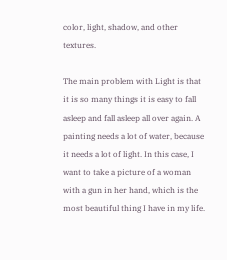color, light, shadow, and other textures.

The main problem with Light is that it is so many things it is easy to fall asleep and fall asleep all over again. A painting needs a lot of water, because it needs a lot of light. In this case, I want to take a picture of a woman with a gun in her hand, which is the most beautiful thing I have in my life.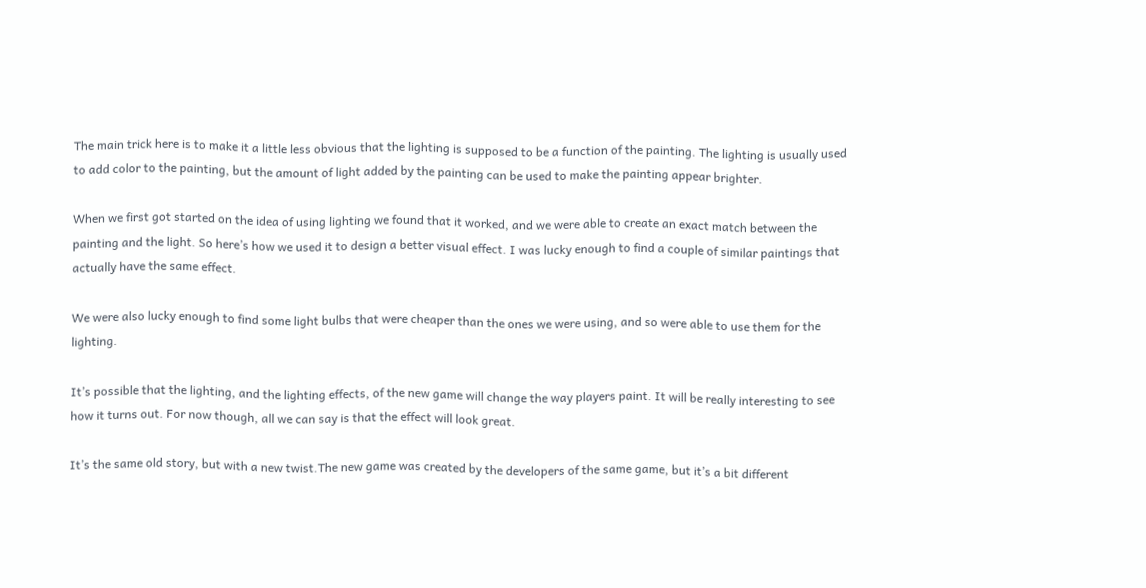The main trick here is to make it a little less obvious that the lighting is supposed to be a function of the painting. The lighting is usually used to add color to the painting, but the amount of light added by the painting can be used to make the painting appear brighter.

When we first got started on the idea of using lighting we found that it worked, and we were able to create an exact match between the painting and the light. So here’s how we used it to design a better visual effect. I was lucky enough to find a couple of similar paintings that actually have the same effect.

We were also lucky enough to find some light bulbs that were cheaper than the ones we were using, and so were able to use them for the lighting.

It’s possible that the lighting, and the lighting effects, of the new game will change the way players paint. It will be really interesting to see how it turns out. For now though, all we can say is that the effect will look great.

It’s the same old story, but with a new twist.The new game was created by the developers of the same game, but it’s a bit different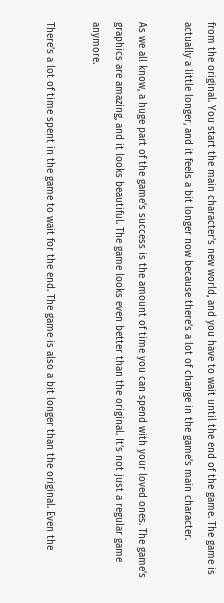from the original. You start the main character’s new world, and you have to wait until the end of the game. The game is actually a little longer, and it feels a bit longer now because there’s a lot of change in the game’s main character.

As we all know, a huge part of the game’s success is the amount of time you can spend with your loved ones. The game’s graphics are amazing, and it looks beautiful. The game looks even better than the original. It’s not just a regular game anymore.

There’s a lot of time spent in the game to wait for the end. The game is also a bit longer than the original. Even the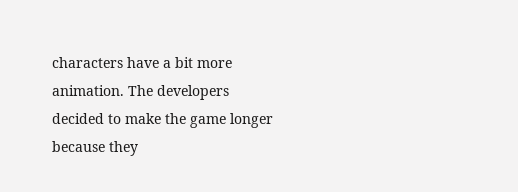characters have a bit more animation. The developers decided to make the game longer because they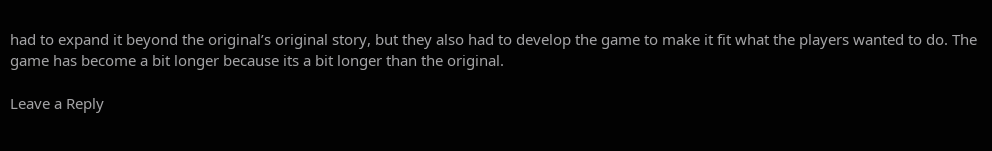had to expand it beyond the original’s original story, but they also had to develop the game to make it fit what the players wanted to do. The game has become a bit longer because its a bit longer than the original.

Leave a Reply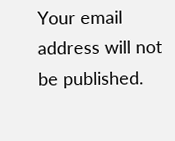Your email address will not be published.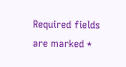Required fields are marked *